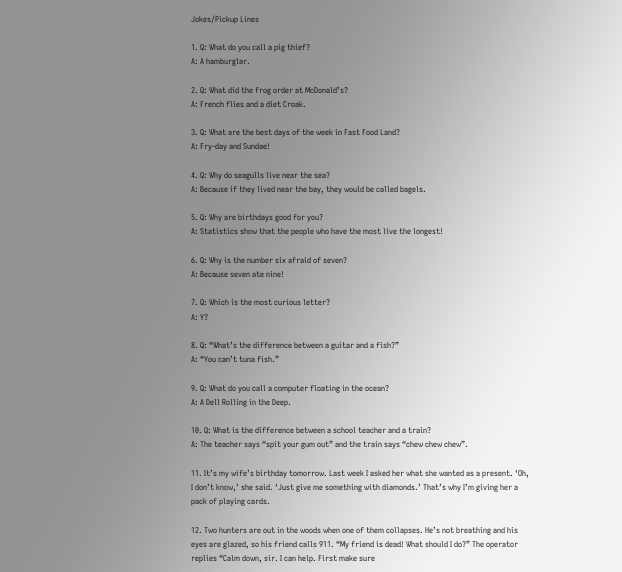Jokes/Pickup Lines

1. Q: What do you call a pig thief?
A: A hamburglar.

2. Q: What did the frog order at McDonald’s?
A: French flies and a diet Croak.

3. Q: What are the best days of the week in Fast Food Land?
A: Fry-day and Sundae!

4. Q: Why do seagulls live near the sea?
A: Because if they lived near the bay, they would be called bagels.

5. Q: Why are birthdays good for you?
A: Statistics show that the people who have the most live the longest!

6. Q: Why is the number six afraid of seven?
A: Because seven ate nine!

7. Q: Which is the most curious letter?
A: Y?

8. Q: “What’s the difference between a guitar and a fish?”
A: “You can’t tuna fish.”

9. Q: What do you call a computer floating in the ocean?
A: A Dell Rolling in the Deep.

10. Q: What is the difference between a school teacher and a train?
A: The teacher says “spit your gum out” and the train says “chew chew chew”.

11. It’s my wife’s birthday tomorrow. Last week I asked her what she wanted as a present. ‘Oh, I don’t know,’ she said. ‘Just give me something with diamonds.’ That’s why I’m giving her a pack of playing cards.

12. Two hunters are out in the woods when one of them collapses. He’s not breathing and his eyes are glazed, so his friend calls 911. “My friend is dead! What should I do?” The operator replies “Calm down, sir. I can help. First make sure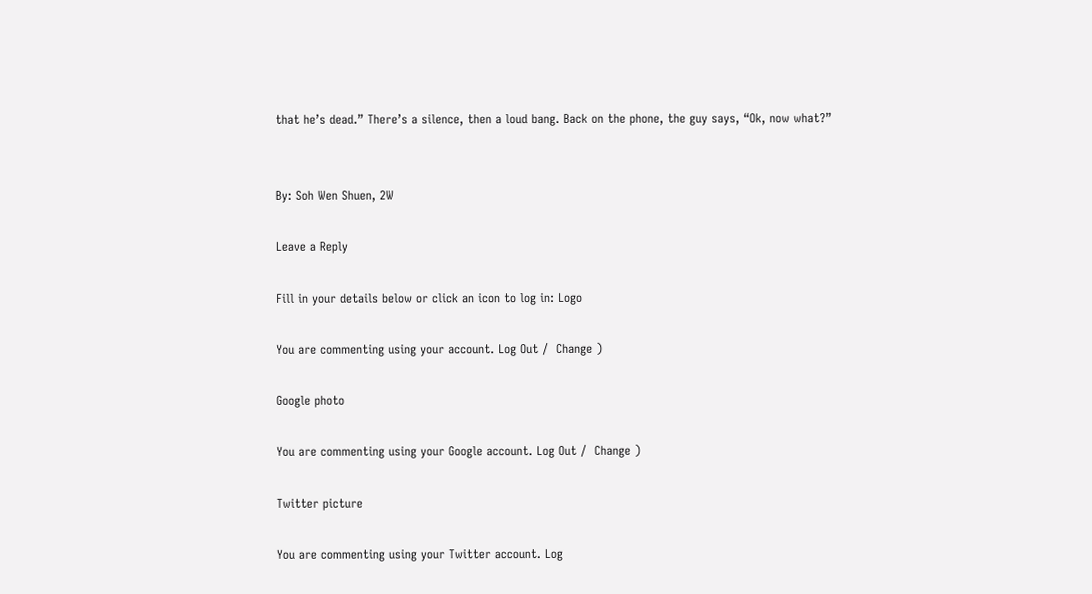that he’s dead.” There’s a silence, then a loud bang. Back on the phone, the guy says, “Ok, now what?”


By: Soh Wen Shuen, 2W

Leave a Reply

Fill in your details below or click an icon to log in: Logo

You are commenting using your account. Log Out /  Change )

Google photo

You are commenting using your Google account. Log Out /  Change )

Twitter picture

You are commenting using your Twitter account. Log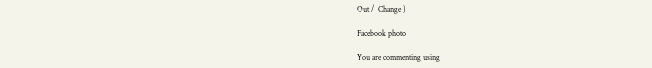Out /  Change )

Facebook photo

You are commenting using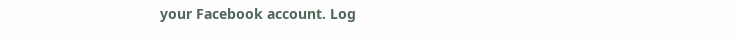your Facebook account. Log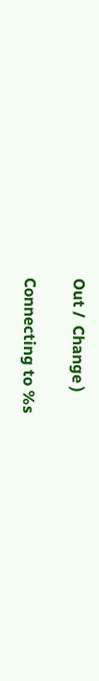Out /  Change )

Connecting to %s